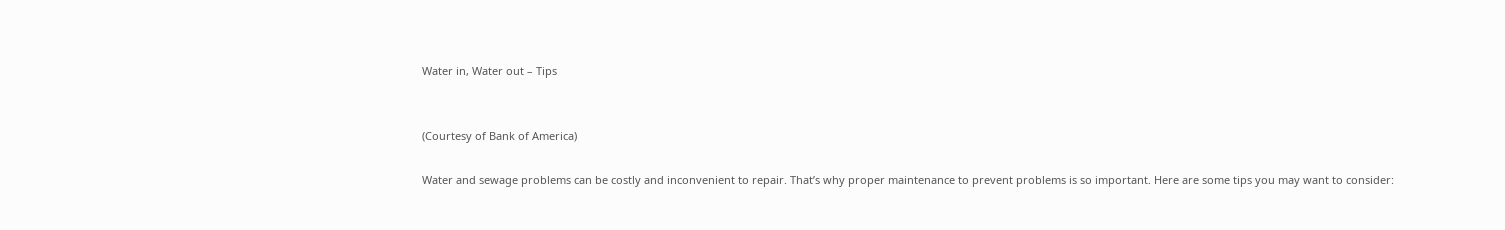Water in, Water out – Tips


(Courtesy of Bank of America)

Water and sewage problems can be costly and inconvenient to repair. That’s why proper maintenance to prevent problems is so important. Here are some tips you may want to consider: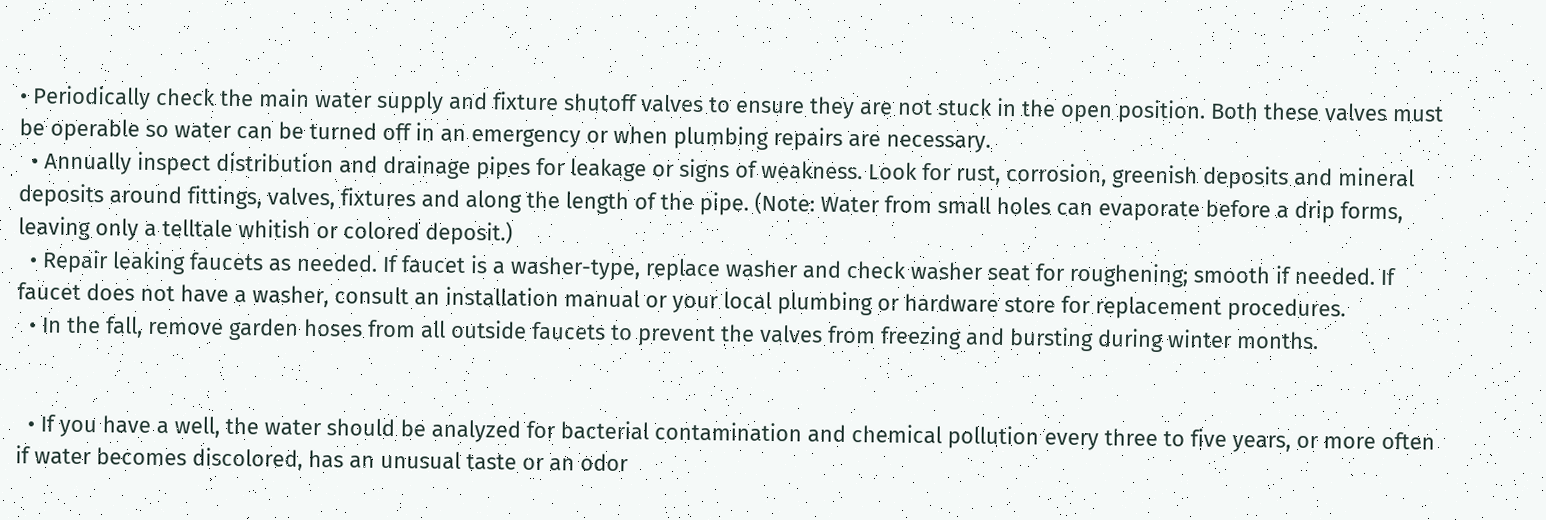• Periodically check the main water supply and fixture shutoff valves to ensure they are not stuck in the open position. Both these valves must be operable so water can be turned off in an emergency or when plumbing repairs are necessary.
  • Annually inspect distribution and drainage pipes for leakage or signs of weakness. Look for rust, corrosion, greenish deposits and mineral deposits around fittings, valves, fixtures and along the length of the pipe. (Note: Water from small holes can evaporate before a drip forms, leaving only a telltale whitish or colored deposit.)
  • Repair leaking faucets as needed. If faucet is a washer-type, replace washer and check washer seat for roughening; smooth if needed. If faucet does not have a washer, consult an installation manual or your local plumbing or hardware store for replacement procedures.
  • In the fall, remove garden hoses from all outside faucets to prevent the valves from freezing and bursting during winter months.


  • If you have a well, the water should be analyzed for bacterial contamination and chemical pollution every three to five years, or more often if water becomes discolored, has an unusual taste or an odor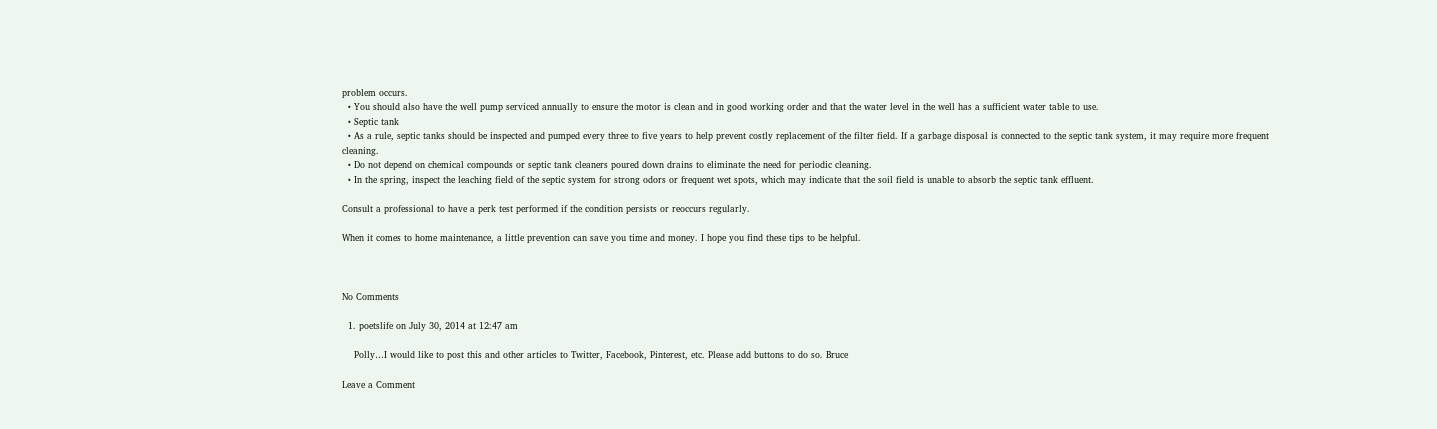problem occurs.
  • You should also have the well pump serviced annually to ensure the motor is clean and in good working order and that the water level in the well has a sufficient water table to use.
  • Septic tank
  • As a rule, septic tanks should be inspected and pumped every three to five years to help prevent costly replacement of the filter field. If a garbage disposal is connected to the septic tank system, it may require more frequent cleaning.
  • Do not depend on chemical compounds or septic tank cleaners poured down drains to eliminate the need for periodic cleaning.
  • In the spring, inspect the leaching field of the septic system for strong odors or frequent wet spots, which may indicate that the soil field is unable to absorb the septic tank effluent.

Consult a professional to have a perk test performed if the condition persists or reoccurs regularly.

When it comes to home maintenance, a little prevention can save you time and money. I hope you find these tips to be helpful.



No Comments

  1. poetslife on July 30, 2014 at 12:47 am

    Polly…I would like to post this and other articles to Twitter, Facebook, Pinterest, etc. Please add buttons to do so. Bruce

Leave a Comment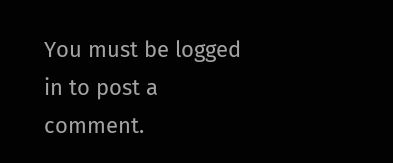You must be logged in to post a comment.